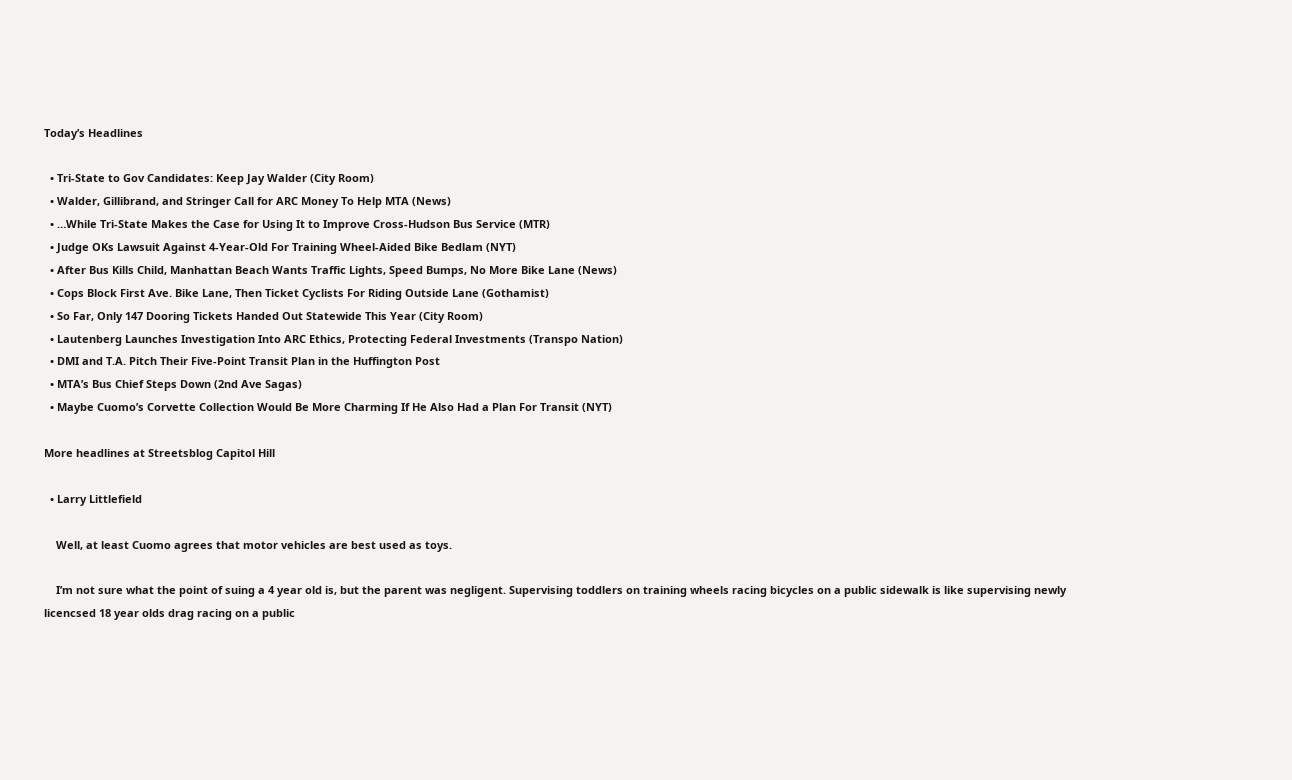Today’s Headlines

  • Tri-State to Gov Candidates: Keep Jay Walder (City Room)
  • Walder, Gillibrand, and Stringer Call for ARC Money To Help MTA (News)
  • …While Tri-State Makes the Case for Using It to Improve Cross-Hudson Bus Service (MTR)
  • Judge OKs Lawsuit Against 4-Year-Old For Training Wheel-Aided Bike Bedlam (NYT)
  • After Bus Kills Child, Manhattan Beach Wants Traffic Lights, Speed Bumps, No More Bike Lane (News)
  • Cops Block First Ave. Bike Lane, Then Ticket Cyclists For Riding Outside Lane (Gothamist)
  • So Far, Only 147 Dooring Tickets Handed Out Statewide This Year (City Room)
  • Lautenberg Launches Investigation Into ARC Ethics, Protecting Federal Investments (Transpo Nation)
  • DMI and T.A. Pitch Their Five-Point Transit Plan in the Huffington Post
  • MTA’s Bus Chief Steps Down (2nd Ave Sagas)
  • Maybe Cuomo’s Corvette Collection Would Be More Charming If He Also Had a Plan For Transit (NYT)

More headlines at Streetsblog Capitol Hill

  • Larry Littlefield

    Well, at least Cuomo agrees that motor vehicles are best used as toys.

    I’m not sure what the point of suing a 4 year old is, but the parent was negligent. Supervising toddlers on training wheels racing bicycles on a public sidewalk is like supervising newly licencsed 18 year olds drag racing on a public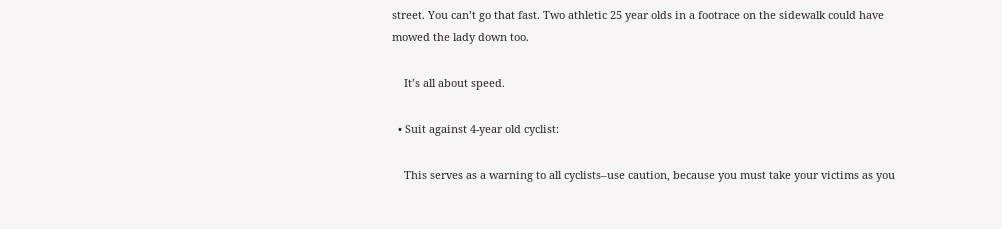street. You can’t go that fast. Two athletic 25 year olds in a footrace on the sidewalk could have mowed the lady down too.

    It’s all about speed.

  • Suit against 4-year old cyclist:

    This serves as a warning to all cyclists–use caution, because you must take your victims as you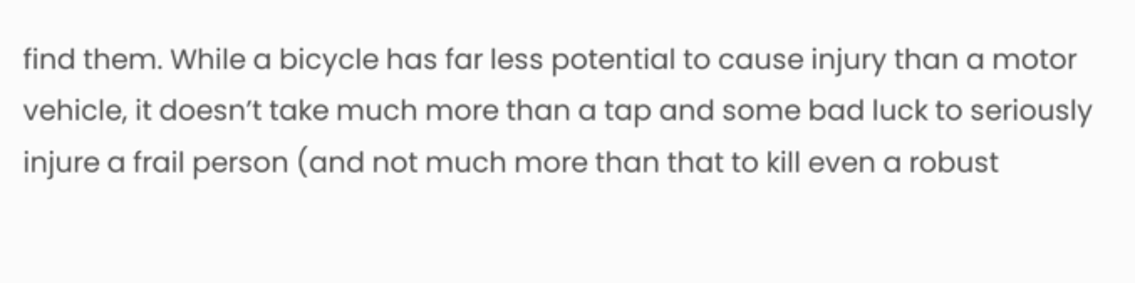find them. While a bicycle has far less potential to cause injury than a motor vehicle, it doesn’t take much more than a tap and some bad luck to seriously injure a frail person (and not much more than that to kill even a robust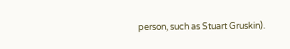person, such as Stuart Gruskin).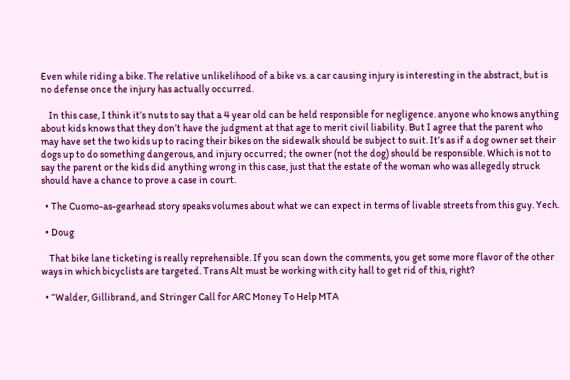Even while riding a bike. The relative unlikelihood of a bike vs. a car causing injury is interesting in the abstract, but is no defense once the injury has actually occurred.

    In this case, I think it’s nuts to say that a 4 year old can be held responsible for negligence. anyone who knows anything about kids knows that they don’t have the judgment at that age to merit civil liability. But I agree that the parent who may have set the two kids up to racing their bikes on the sidewalk should be subject to suit. It’s as if a dog owner set their dogs up to do something dangerous, and injury occurred; the owner (not the dog) should be responsible. Which is not to say the parent or the kids did anything wrong in this case, just that the estate of the woman who was allegedly struck should have a chance to prove a case in court.

  • The Cuomo-as-gearhead story speaks volumes about what we can expect in terms of livable streets from this guy. Yech.

  • Doug

    That bike lane ticketing is really reprehensible. If you scan down the comments, you get some more flavor of the other ways in which bicyclists are targeted. Trans Alt must be working with city hall to get rid of this, right?

  • “Walder, Gillibrand, and Stringer Call for ARC Money To Help MTA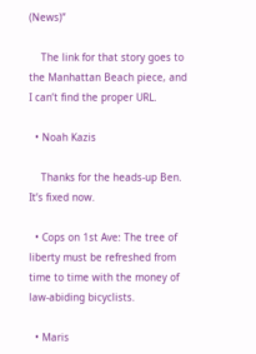(News)”

    The link for that story goes to the Manhattan Beach piece, and I can’t find the proper URL.

  • Noah Kazis

    Thanks for the heads-up Ben. It’s fixed now.

  • Cops on 1st Ave: The tree of liberty must be refreshed from time to time with the money of law-abiding bicyclists.

  • Maris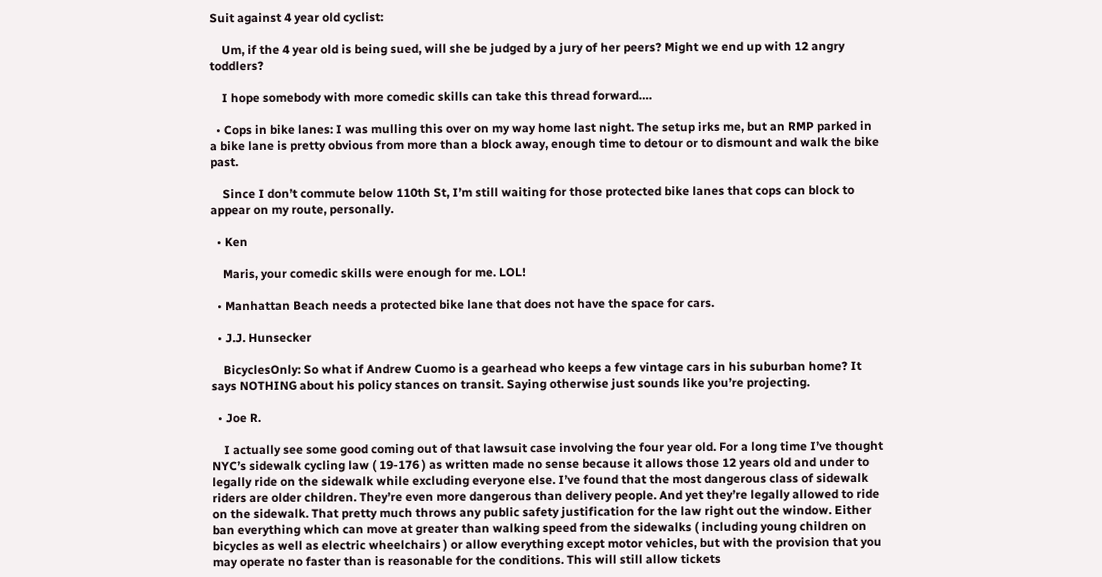Suit against 4 year old cyclist:

    Um, if the 4 year old is being sued, will she be judged by a jury of her peers? Might we end up with 12 angry toddlers?

    I hope somebody with more comedic skills can take this thread forward….

  • Cops in bike lanes: I was mulling this over on my way home last night. The setup irks me, but an RMP parked in a bike lane is pretty obvious from more than a block away, enough time to detour or to dismount and walk the bike past.

    Since I don’t commute below 110th St, I’m still waiting for those protected bike lanes that cops can block to appear on my route, personally.

  • Ken

    Maris, your comedic skills were enough for me. LOL!

  • Manhattan Beach needs a protected bike lane that does not have the space for cars.

  • J.J. Hunsecker

    BicyclesOnly: So what if Andrew Cuomo is a gearhead who keeps a few vintage cars in his suburban home? It says NOTHING about his policy stances on transit. Saying otherwise just sounds like you’re projecting.

  • Joe R.

    I actually see some good coming out of that lawsuit case involving the four year old. For a long time I’ve thought NYC’s sidewalk cycling law ( 19-176 ) as written made no sense because it allows those 12 years old and under to legally ride on the sidewalk while excluding everyone else. I’ve found that the most dangerous class of sidewalk riders are older children. They’re even more dangerous than delivery people. And yet they’re legally allowed to ride on the sidewalk. That pretty much throws any public safety justification for the law right out the window. Either ban everything which can move at greater than walking speed from the sidewalks ( including young children on bicycles as well as electric wheelchairs ) or allow everything except motor vehicles, but with the provision that you may operate no faster than is reasonable for the conditions. This will still allow tickets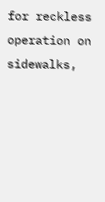for reckless operation on sidewalks,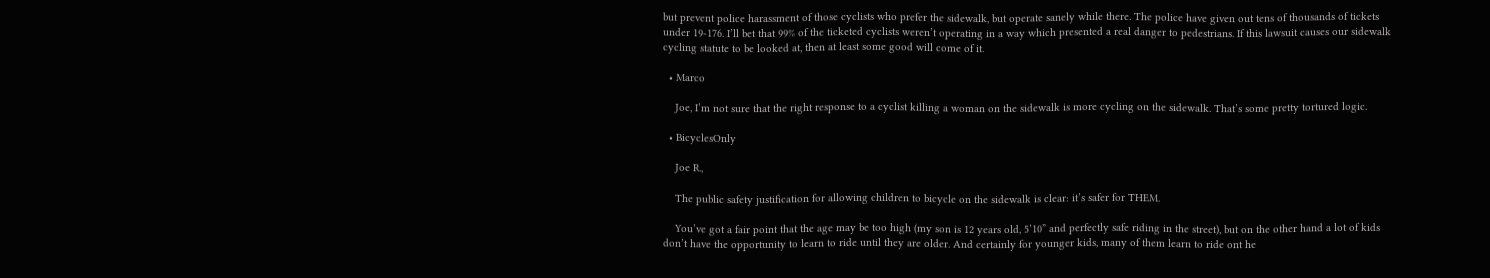but prevent police harassment of those cyclists who prefer the sidewalk, but operate sanely while there. The police have given out tens of thousands of tickets under 19-176. I’ll bet that 99% of the ticketed cyclists weren’t operating in a way which presented a real danger to pedestrians. If this lawsuit causes our sidewalk cycling statute to be looked at, then at least some good will come of it.

  • Marco

    Joe, I’m not sure that the right response to a cyclist killing a woman on the sidewalk is more cycling on the sidewalk. That’s some pretty tortured logic.

  • BicyclesOnly

    Joe R.,

    The public safety justification for allowing children to bicycle on the sidewalk is clear: it’s safer for THEM.

    You’ve got a fair point that the age may be too high (my son is 12 years old, 5’10” and perfectly safe riding in the street), but on the other hand a lot of kids don’t have the opportunity to learn to ride until they are older. And certainly for younger kids, many of them learn to ride ont he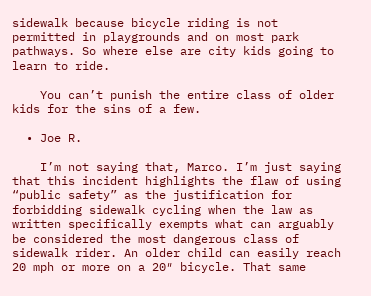sidewalk because bicycle riding is not permitted in playgrounds and on most park pathways. So where else are city kids going to learn to ride.

    You can’t punish the entire class of older kids for the sins of a few.

  • Joe R.

    I’m not saying that, Marco. I’m just saying that this incident highlights the flaw of using “public safety” as the justification for forbidding sidewalk cycling when the law as written specifically exempts what can arguably be considered the most dangerous class of sidewalk rider. An older child can easily reach 20 mph or more on a 20″ bicycle. That same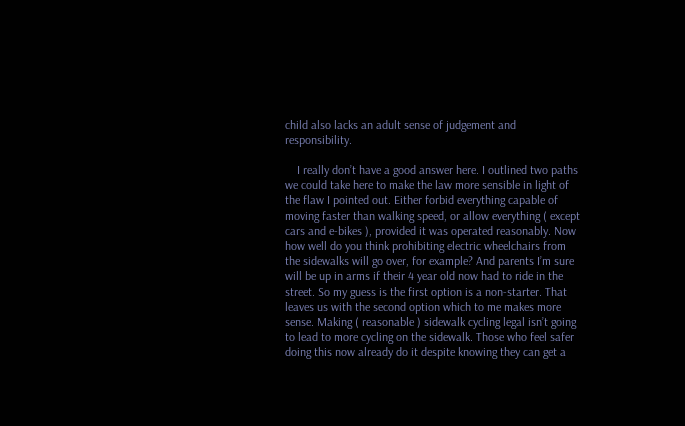child also lacks an adult sense of judgement and responsibility.

    I really don’t have a good answer here. I outlined two paths we could take here to make the law more sensible in light of the flaw I pointed out. Either forbid everything capable of moving faster than walking speed, or allow everything ( except cars and e-bikes ), provided it was operated reasonably. Now how well do you think prohibiting electric wheelchairs from the sidewalks will go over, for example? And parents I’m sure will be up in arms if their 4 year old now had to ride in the street. So my guess is the first option is a non-starter. That leaves us with the second option which to me makes more sense. Making ( reasonable ) sidewalk cycling legal isn’t going to lead to more cycling on the sidewalk. Those who feel safer doing this now already do it despite knowing they can get a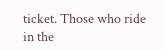ticket. Those who ride in the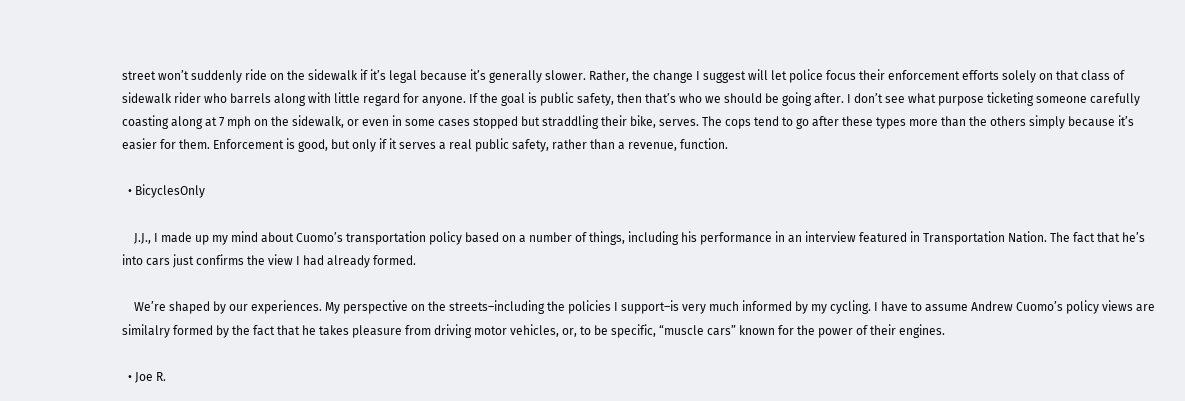street won’t suddenly ride on the sidewalk if it’s legal because it’s generally slower. Rather, the change I suggest will let police focus their enforcement efforts solely on that class of sidewalk rider who barrels along with little regard for anyone. If the goal is public safety, then that’s who we should be going after. I don’t see what purpose ticketing someone carefully coasting along at 7 mph on the sidewalk, or even in some cases stopped but straddling their bike, serves. The cops tend to go after these types more than the others simply because it’s easier for them. Enforcement is good, but only if it serves a real public safety, rather than a revenue, function.

  • BicyclesOnly

    J.J., I made up my mind about Cuomo’s transportation policy based on a number of things, including his performance in an interview featured in Transportation Nation. The fact that he’s into cars just confirms the view I had already formed.

    We’re shaped by our experiences. My perspective on the streets–including the policies I support–is very much informed by my cycling. I have to assume Andrew Cuomo’s policy views are similalry formed by the fact that he takes pleasure from driving motor vehicles, or, to be specific, “muscle cars” known for the power of their engines.

  • Joe R.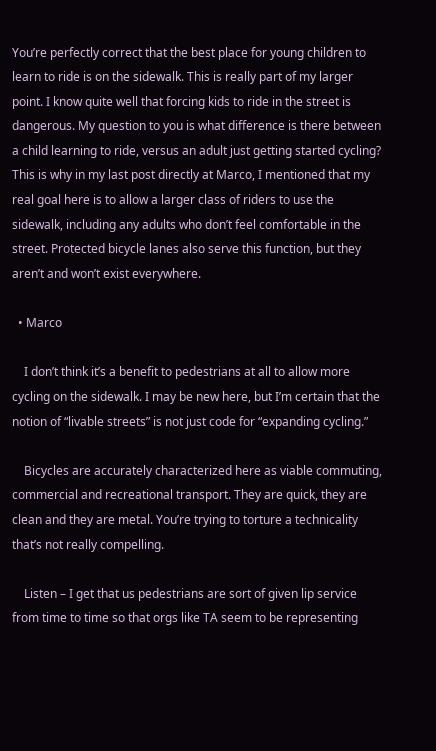You’re perfectly correct that the best place for young children to learn to ride is on the sidewalk. This is really part of my larger point. I know quite well that forcing kids to ride in the street is dangerous. My question to you is what difference is there between a child learning to ride, versus an adult just getting started cycling? This is why in my last post directly at Marco, I mentioned that my real goal here is to allow a larger class of riders to use the sidewalk, including any adults who don’t feel comfortable in the street. Protected bicycle lanes also serve this function, but they aren’t and won’t exist everywhere.

  • Marco

    I don’t think it’s a benefit to pedestrians at all to allow more cycling on the sidewalk. I may be new here, but I’m certain that the notion of “livable streets” is not just code for “expanding cycling.”

    Bicycles are accurately characterized here as viable commuting, commercial and recreational transport. They are quick, they are clean and they are metal. You’re trying to torture a technicality that’s not really compelling.

    Listen – I get that us pedestrians are sort of given lip service from time to time so that orgs like TA seem to be representing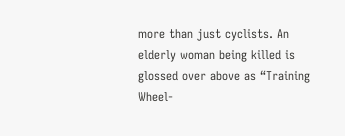more than just cyclists. An elderly woman being killed is glossed over above as “Training Wheel-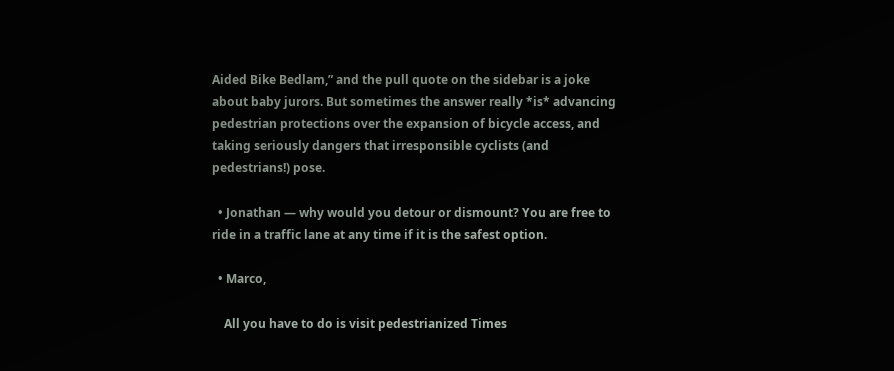Aided Bike Bedlam,” and the pull quote on the sidebar is a joke about baby jurors. But sometimes the answer really *is* advancing pedestrian protections over the expansion of bicycle access, and taking seriously dangers that irresponsible cyclists (and pedestrians!) pose.

  • Jonathan — why would you detour or dismount? You are free to ride in a traffic lane at any time if it is the safest option.

  • Marco,

    All you have to do is visit pedestrianized Times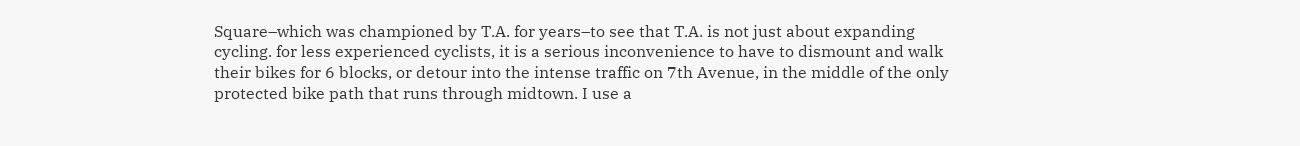Square–which was championed by T.A. for years–to see that T.A. is not just about expanding cycling. for less experienced cyclists, it is a serious inconvenience to have to dismount and walk their bikes for 6 blocks, or detour into the intense traffic on 7th Avenue, in the middle of the only protected bike path that runs through midtown. I use a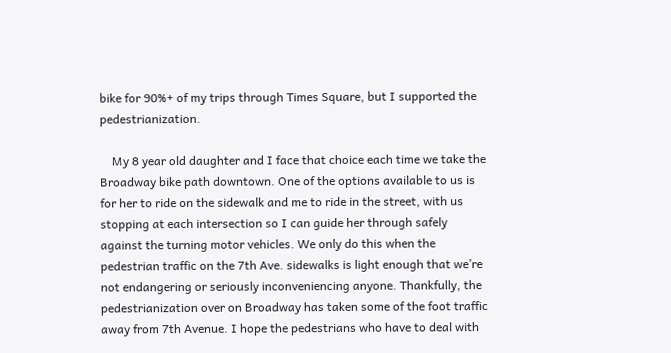bike for 90%+ of my trips through Times Square, but I supported the pedestrianization.

    My 8 year old daughter and I face that choice each time we take the Broadway bike path downtown. One of the options available to us is for her to ride on the sidewalk and me to ride in the street, with us stopping at each intersection so I can guide her through safely against the turning motor vehicles. We only do this when the pedestrian traffic on the 7th Ave. sidewalks is light enough that we’re not endangering or seriously inconveniencing anyone. Thankfully, the pedestrianization over on Broadway has taken some of the foot traffic away from 7th Avenue. I hope the pedestrians who have to deal with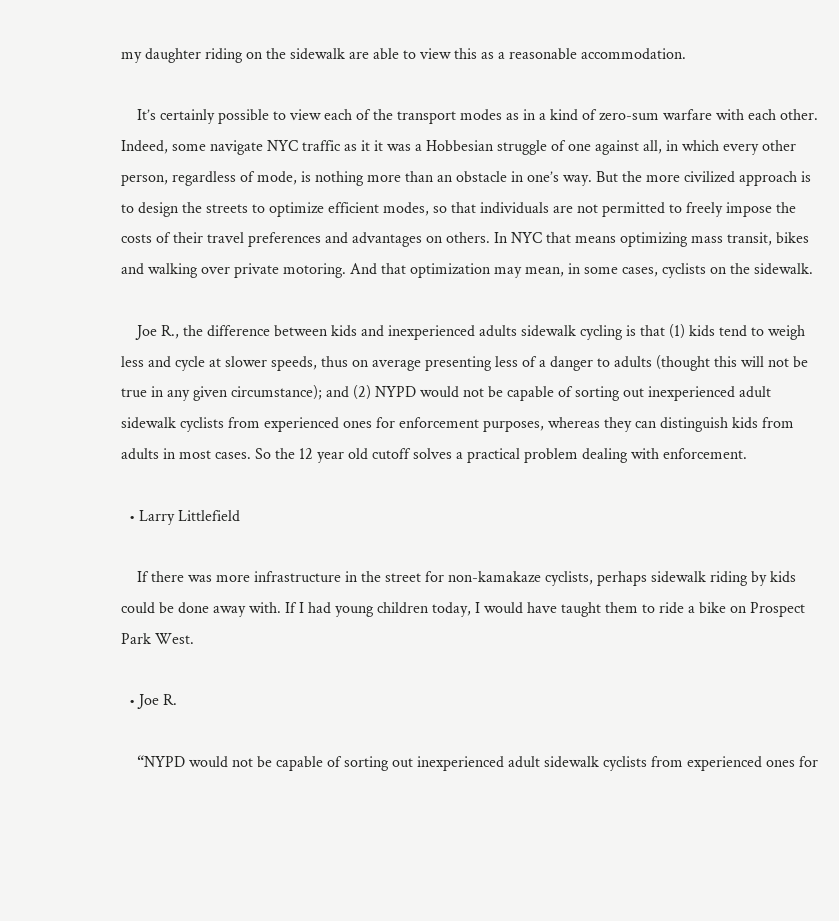my daughter riding on the sidewalk are able to view this as a reasonable accommodation.

    It’s certainly possible to view each of the transport modes as in a kind of zero-sum warfare with each other. Indeed, some navigate NYC traffic as it it was a Hobbesian struggle of one against all, in which every other person, regardless of mode, is nothing more than an obstacle in one’s way. But the more civilized approach is to design the streets to optimize efficient modes, so that individuals are not permitted to freely impose the costs of their travel preferences and advantages on others. In NYC that means optimizing mass transit, bikes and walking over private motoring. And that optimization may mean, in some cases, cyclists on the sidewalk.

    Joe R., the difference between kids and inexperienced adults sidewalk cycling is that (1) kids tend to weigh less and cycle at slower speeds, thus on average presenting less of a danger to adults (thought this will not be true in any given circumstance); and (2) NYPD would not be capable of sorting out inexperienced adult sidewalk cyclists from experienced ones for enforcement purposes, whereas they can distinguish kids from adults in most cases. So the 12 year old cutoff solves a practical problem dealing with enforcement.

  • Larry Littlefield

    If there was more infrastructure in the street for non-kamakaze cyclists, perhaps sidewalk riding by kids could be done away with. If I had young children today, I would have taught them to ride a bike on Prospect Park West.

  • Joe R.

    “NYPD would not be capable of sorting out inexperienced adult sidewalk cyclists from experienced ones for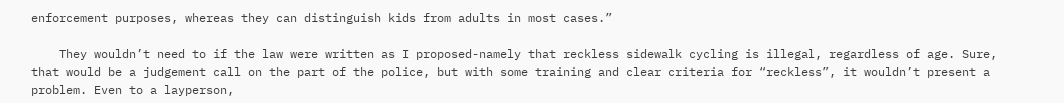enforcement purposes, whereas they can distinguish kids from adults in most cases.”

    They wouldn’t need to if the law were written as I proposed-namely that reckless sidewalk cycling is illegal, regardless of age. Sure, that would be a judgement call on the part of the police, but with some training and clear criteria for “reckless”, it wouldn’t present a problem. Even to a layperson,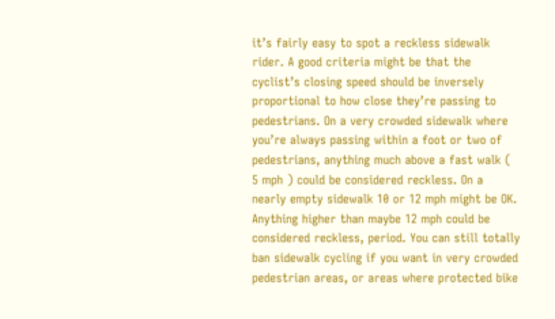it’s fairly easy to spot a reckless sidewalk rider. A good criteria might be that the cyclist’s closing speed should be inversely proportional to how close they’re passing to pedestrians. On a very crowded sidewalk where you’re always passing within a foot or two of pedestrians, anything much above a fast walk ( 5 mph ) could be considered reckless. On a nearly empty sidewalk 10 or 12 mph might be OK. Anything higher than maybe 12 mph could be considered reckless, period. You can still totally ban sidewalk cycling if you want in very crowded pedestrian areas, or areas where protected bike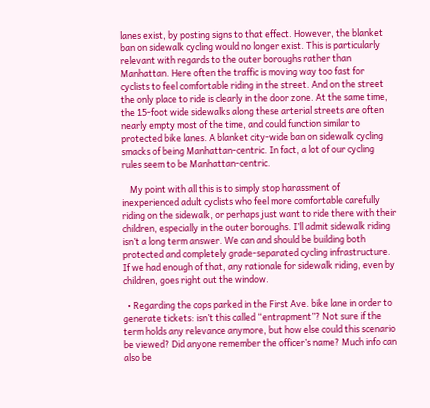lanes exist, by posting signs to that effect. However, the blanket ban on sidewalk cycling would no longer exist. This is particularly relevant with regards to the outer boroughs rather than Manhattan. Here often the traffic is moving way too fast for cyclists to feel comfortable riding in the street. And on the street the only place to ride is clearly in the door zone. At the same time, the 15-foot wide sidewalks along these arterial streets are often nearly empty most of the time, and could function similar to protected bike lanes. A blanket city-wide ban on sidewalk cycling smacks of being Manhattan-centric. In fact, a lot of our cycling rules seem to be Manhattan-centric.

    My point with all this is to simply stop harassment of inexperienced adult cyclists who feel more comfortable carefully riding on the sidewalk, or perhaps just want to ride there with their children, especially in the outer boroughs. I’ll admit sidewalk riding isn’t a long term answer. We can and should be building both protected and completely grade-separated cycling infrastructure. If we had enough of that, any rationale for sidewalk riding, even by children, goes right out the window.

  • Regarding the cops parked in the First Ave. bike lane in order to generate tickets: isn’t this called “entrapment”? Not sure if the term holds any relevance anymore, but how else could this scenario be viewed? Did anyone remember the officer’s name? Much info can also be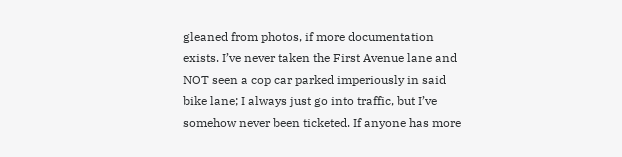gleaned from photos, if more documentation exists. I’ve never taken the First Avenue lane and NOT seen a cop car parked imperiously in said bike lane; I always just go into traffic, but I’ve somehow never been ticketed. If anyone has more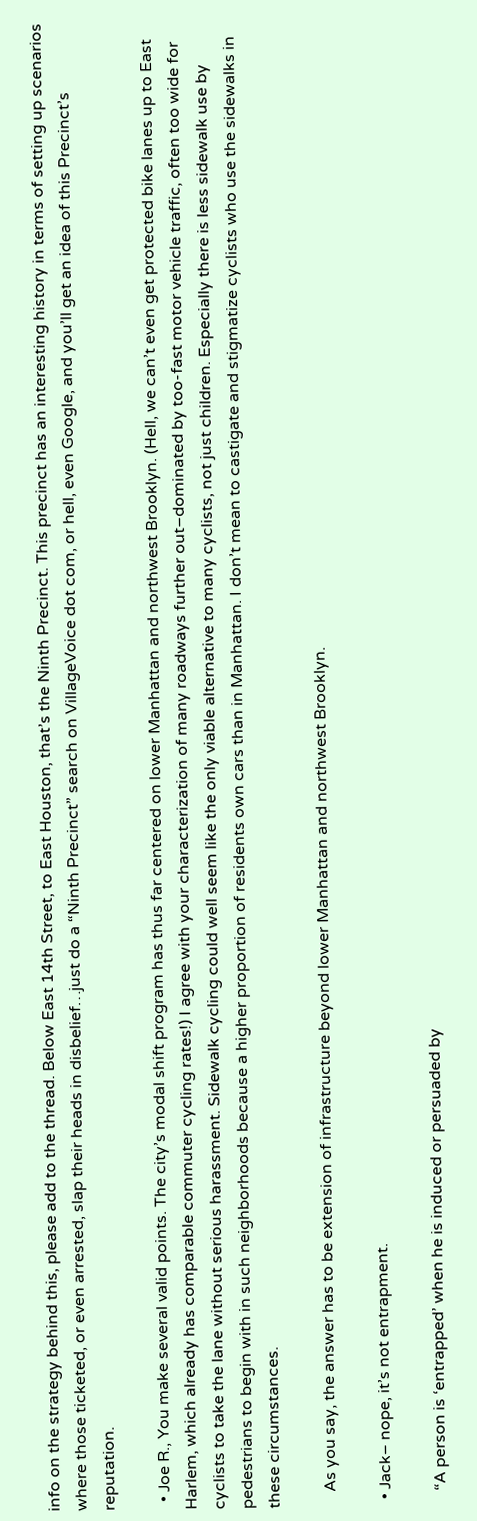info on the strategy behind this, please add to the thread. Below East 14th Street, to East Houston, that’s the Ninth Precinct. This precinct has an interesting history in terms of setting up scenarios where those ticketed, or even arrested, slap their heads in disbelief…just do a “Ninth Precinct” search on VillageVoice dot com, or hell, even Google, and you’ll get an idea of this Precinct’s reputation.

  • Joe R., You make several valid points. The city’s modal shift program has thus far centered on lower Manhattan and northwest Brooklyn. (Hell, we can’t even get protected bike lanes up to East Harlem, which already has comparable commuter cycling rates!) I agree with your characterization of many roadways further out–dominated by too-fast motor vehicle traffic, often too wide for cyclists to take the lane without serious harassment. Sidewalk cycling could well seem like the only viable alternative to many cyclists, not just children. Especially there is less sidewalk use by pedestrians to begin with in such neighborhoods because a higher proportion of residents own cars than in Manhattan. I don’t mean to castigate and stigmatize cyclists who use the sidewalks in these circumstances.

    As you say, the answer has to be extension of infrastructure beyond lower Manhattan and northwest Brooklyn.

  • Jack– nope, it’s not entrapment.

    “A person is ‘entrapped’ when he is induced or persuaded by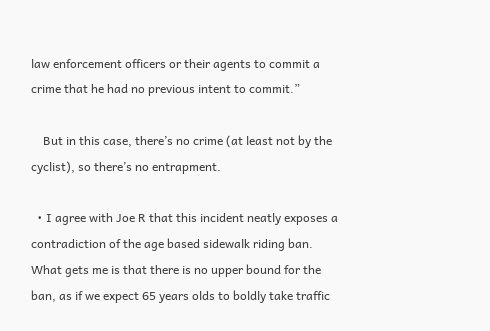law enforcement officers or their agents to commit a crime that he had no previous intent to commit.”

    But in this case, there’s no crime (at least not by the cyclist), so there’s no entrapment.

  • I agree with Joe R that this incident neatly exposes a contradiction of the age based sidewalk riding ban. What gets me is that there is no upper bound for the ban, as if we expect 65 years olds to boldly take traffic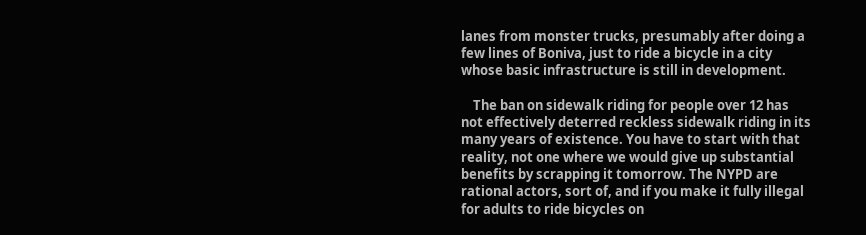lanes from monster trucks, presumably after doing a few lines of Boniva, just to ride a bicycle in a city whose basic infrastructure is still in development.

    The ban on sidewalk riding for people over 12 has not effectively deterred reckless sidewalk riding in its many years of existence. You have to start with that reality, not one where we would give up substantial benefits by scrapping it tomorrow. The NYPD are rational actors, sort of, and if you make it fully illegal for adults to ride bicycles on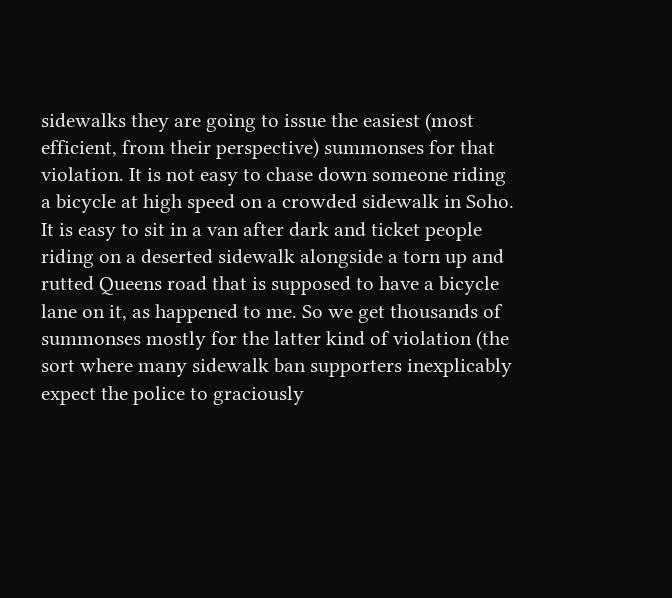sidewalks they are going to issue the easiest (most efficient, from their perspective) summonses for that violation. It is not easy to chase down someone riding a bicycle at high speed on a crowded sidewalk in Soho. It is easy to sit in a van after dark and ticket people riding on a deserted sidewalk alongside a torn up and rutted Queens road that is supposed to have a bicycle lane on it, as happened to me. So we get thousands of summonses mostly for the latter kind of violation (the sort where many sidewalk ban supporters inexplicably expect the police to graciously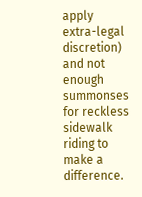apply extra-legal discretion) and not enough summonses for reckless sidewalk riding to make a difference.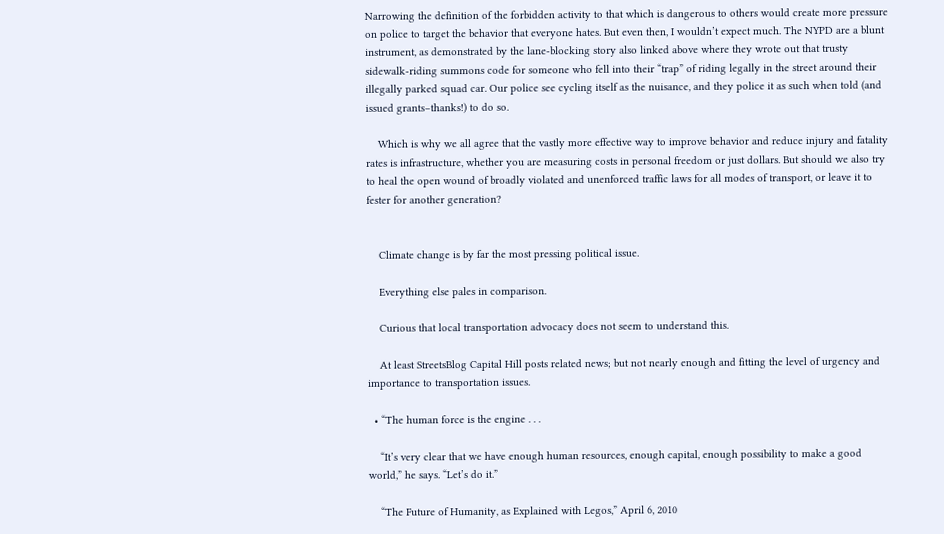Narrowing the definition of the forbidden activity to that which is dangerous to others would create more pressure on police to target the behavior that everyone hates. But even then, I wouldn’t expect much. The NYPD are a blunt instrument, as demonstrated by the lane-blocking story also linked above where they wrote out that trusty sidewalk-riding summons code for someone who fell into their “trap” of riding legally in the street around their illegally parked squad car. Our police see cycling itself as the nuisance, and they police it as such when told (and issued grants–thanks!) to do so.

    Which is why we all agree that the vastly more effective way to improve behavior and reduce injury and fatality rates is infrastructure, whether you are measuring costs in personal freedom or just dollars. But should we also try to heal the open wound of broadly violated and unenforced traffic laws for all modes of transport, or leave it to fester for another generation?


    Climate change is by far the most pressing political issue.

    Everything else pales in comparison.

    Curious that local transportation advocacy does not seem to understand this.

    At least StreetsBlog Capital Hill posts related news; but not nearly enough and fitting the level of urgency and importance to transportation issues.

  • “The human force is the engine . . .

    “It’s very clear that we have enough human resources, enough capital, enough possibility to make a good world,” he says. “Let’s do it.”

    “The Future of Humanity, as Explained with Legos,” April 6, 2010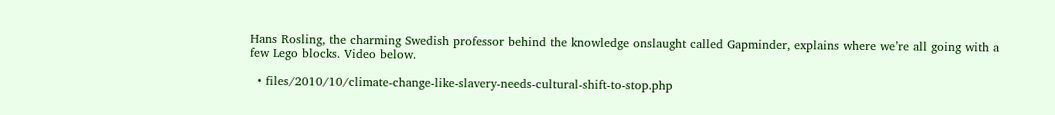Hans Rosling, the charming Swedish professor behind the knowledge onslaught called Gapminder, explains where we’re all going with a few Lego blocks. Video below.

  • files/2010/10/climate-change-like-slavery-needs-cultural-shift-to-stop.php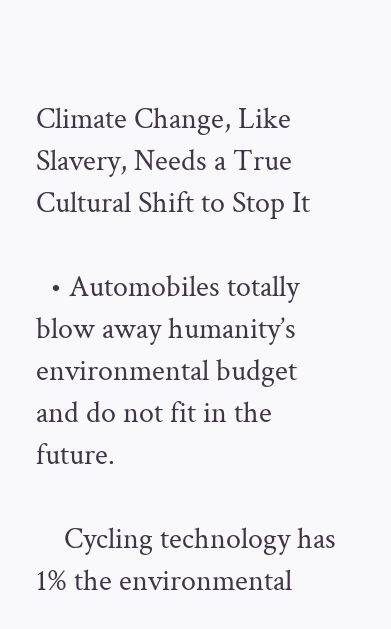Climate Change, Like Slavery, Needs a True Cultural Shift to Stop It

  • Automobiles totally blow away humanity’s environmental budget and do not fit in the future.

    Cycling technology has 1% the environmental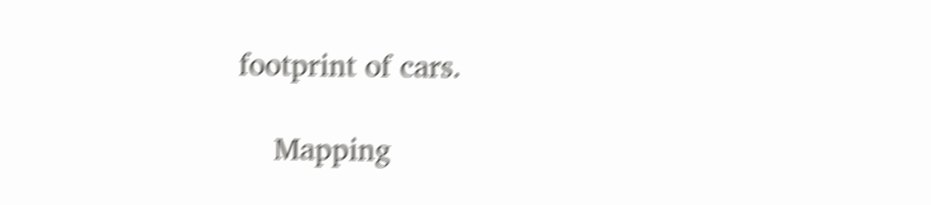footprint of cars.

    Mapping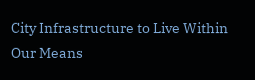City Infrastructure to Live Within Our Means